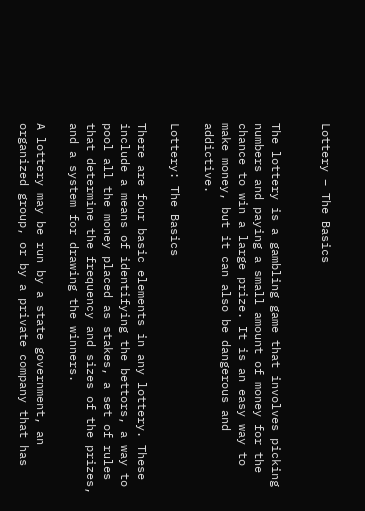Lottery – The Basics


The lottery is a gambling game that involves picking numbers and paying a small amount of money for the chance to win a large prize. It is an easy way to make money, but it can also be dangerous and addictive.

Lottery: The Basics

There are four basic elements in any lottery. These include a means of identifying the bettors, a way to pool all the money placed as stakes, a set of rules that determine the frequency and sizes of the prizes, and a system for drawing the winners.

A lottery may be run by a state government, an organized group, or by a private company that has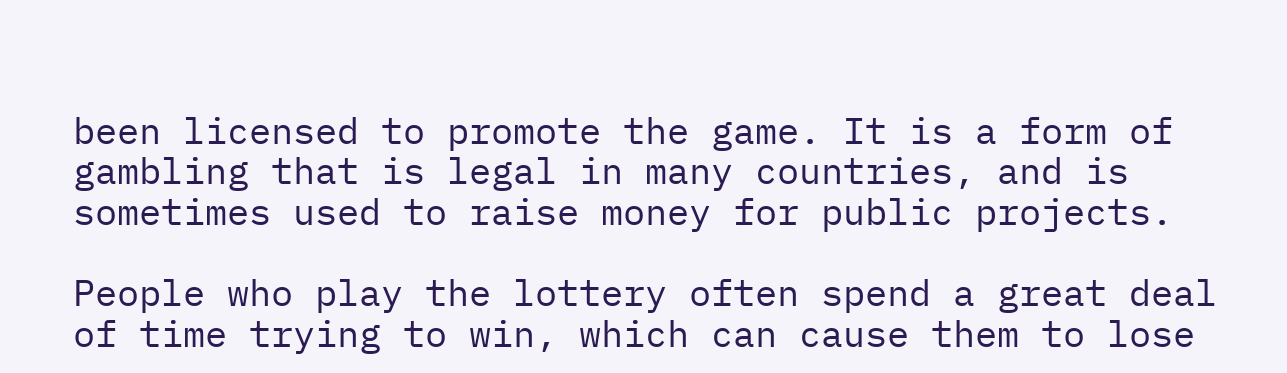been licensed to promote the game. It is a form of gambling that is legal in many countries, and is sometimes used to raise money for public projects.

People who play the lottery often spend a great deal of time trying to win, which can cause them to lose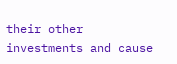their other investments and cause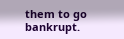them to go bankrupt.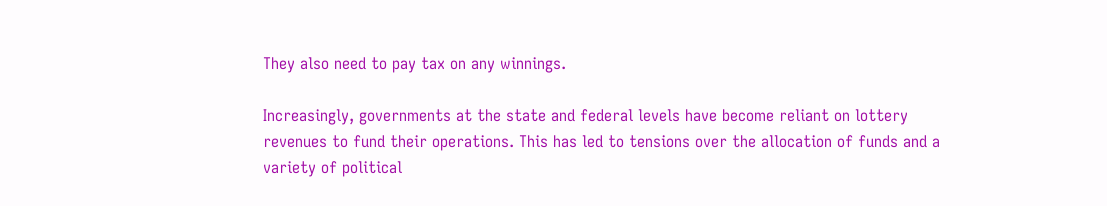They also need to pay tax on any winnings.

Increasingly, governments at the state and federal levels have become reliant on lottery revenues to fund their operations. This has led to tensions over the allocation of funds and a variety of political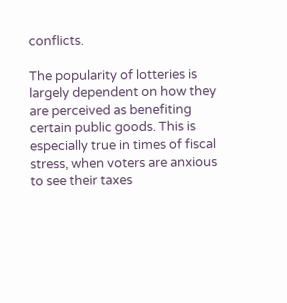conflicts.

The popularity of lotteries is largely dependent on how they are perceived as benefiting certain public goods. This is especially true in times of fiscal stress, when voters are anxious to see their taxes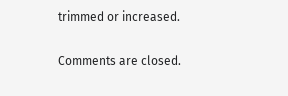trimmed or increased.

Comments are closed.